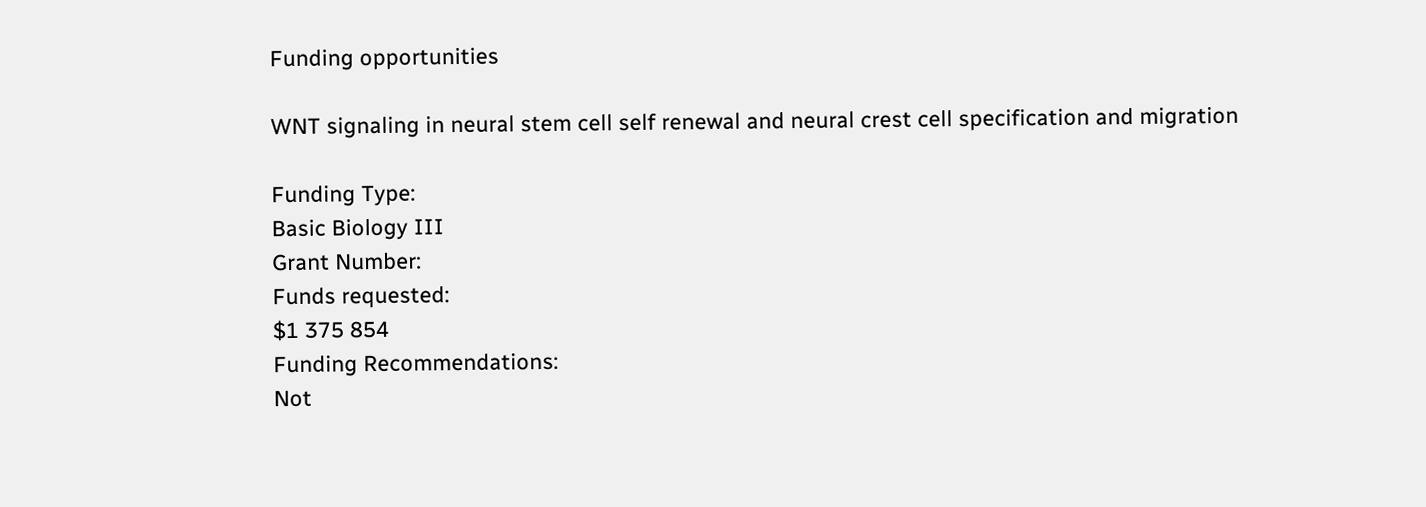Funding opportunities

WNT signaling in neural stem cell self renewal and neural crest cell specification and migration

Funding Type:
Basic Biology III
Grant Number:
Funds requested:
$1 375 854
Funding Recommendations:
Not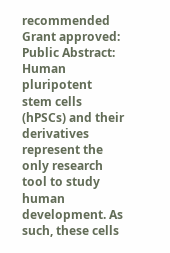recommended
Grant approved:
Public Abstract:
Human pluripotent stem cells (hPSCs) and their derivatives represent the only research tool to study human development. As such, these cells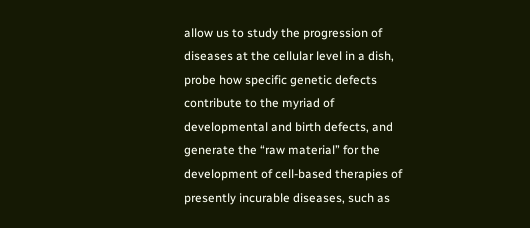allow us to study the progression of diseases at the cellular level in a dish, probe how specific genetic defects contribute to the myriad of developmental and birth defects, and generate the “raw material” for the development of cell-based therapies of presently incurable diseases, such as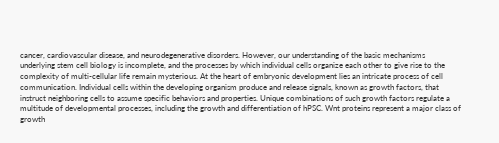cancer, cardiovascular disease, and neurodegenerative disorders. However, our understanding of the basic mechanisms underlying stem cell biology is incomplete, and the processes by which individual cells organize each other to give rise to the complexity of multi-cellular life remain mysterious. At the heart of embryonic development lies an intricate process of cell communication. Individual cells within the developing organism produce and release signals, known as growth factors, that instruct neighboring cells to assume specific behaviors and properties. Unique combinations of such growth factors regulate a multitude of developmental processes, including the growth and differentiation of hPSC. Wnt proteins represent a major class of growth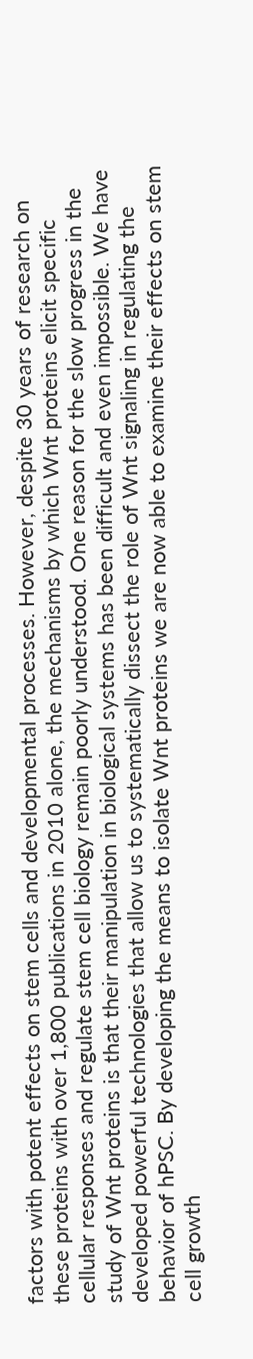factors with potent effects on stem cells and developmental processes. However, despite 30 years of research on these proteins with over 1,800 publications in 2010 alone, the mechanisms by which Wnt proteins elicit specific cellular responses and regulate stem cell biology remain poorly understood. One reason for the slow progress in the study of Wnt proteins is that their manipulation in biological systems has been difficult and even impossible. We have developed powerful technologies that allow us to systematically dissect the role of Wnt signaling in regulating the behavior of hPSC. By developing the means to isolate Wnt proteins we are now able to examine their effects on stem cell growth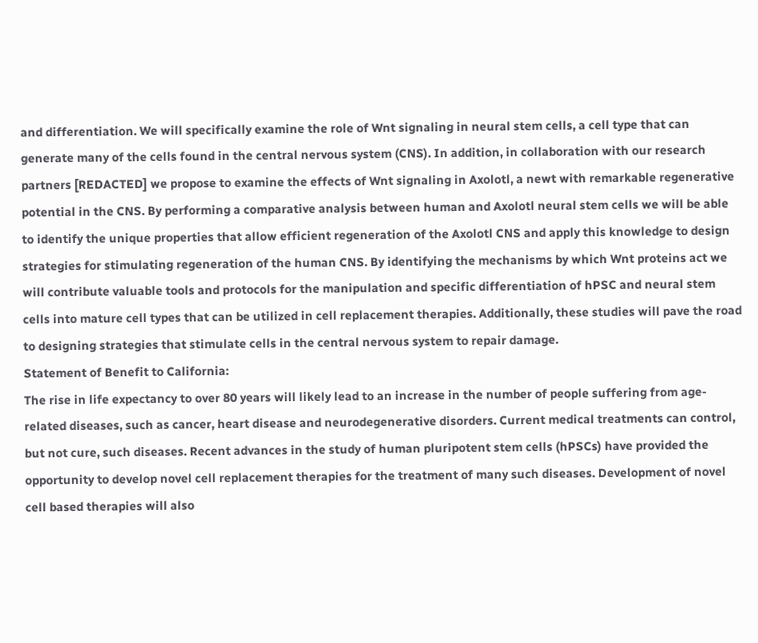and differentiation. We will specifically examine the role of Wnt signaling in neural stem cells, a cell type that can generate many of the cells found in the central nervous system (CNS). In addition, in collaboration with our research partners [REDACTED] we propose to examine the effects of Wnt signaling in Axolotl, a newt with remarkable regenerative potential in the CNS. By performing a comparative analysis between human and Axolotl neural stem cells we will be able to identify the unique properties that allow efficient regeneration of the Axolotl CNS and apply this knowledge to design strategies for stimulating regeneration of the human CNS. By identifying the mechanisms by which Wnt proteins act we will contribute valuable tools and protocols for the manipulation and specific differentiation of hPSC and neural stem cells into mature cell types that can be utilized in cell replacement therapies. Additionally, these studies will pave the road to designing strategies that stimulate cells in the central nervous system to repair damage.
Statement of Benefit to California:
The rise in life expectancy to over 80 years will likely lead to an increase in the number of people suffering from age-related diseases, such as cancer, heart disease and neurodegenerative disorders. Current medical treatments can control, but not cure, such diseases. Recent advances in the study of human pluripotent stem cells (hPSCs) have provided the opportunity to develop novel cell replacement therapies for the treatment of many such diseases. Development of novel cell based therapies will also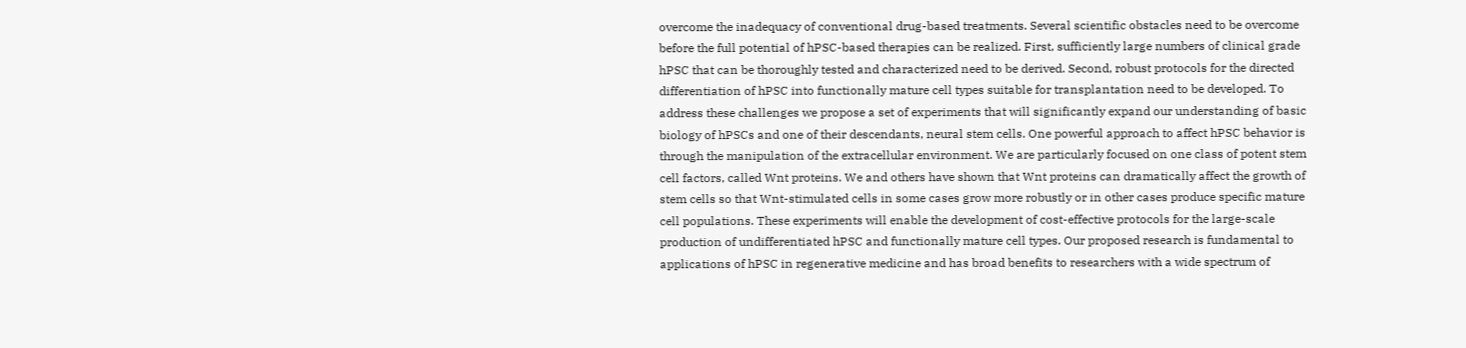overcome the inadequacy of conventional drug-based treatments. Several scientific obstacles need to be overcome before the full potential of hPSC-based therapies can be realized. First, sufficiently large numbers of clinical grade hPSC that can be thoroughly tested and characterized need to be derived. Second, robust protocols for the directed differentiation of hPSC into functionally mature cell types suitable for transplantation need to be developed. To address these challenges we propose a set of experiments that will significantly expand our understanding of basic biology of hPSCs and one of their descendants, neural stem cells. One powerful approach to affect hPSC behavior is through the manipulation of the extracellular environment. We are particularly focused on one class of potent stem cell factors, called Wnt proteins. We and others have shown that Wnt proteins can dramatically affect the growth of stem cells so that Wnt-stimulated cells in some cases grow more robustly or in other cases produce specific mature cell populations. These experiments will enable the development of cost-effective protocols for the large-scale production of undifferentiated hPSC and functionally mature cell types. Our proposed research is fundamental to applications of hPSC in regenerative medicine and has broad benefits to researchers with a wide spectrum of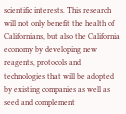scientific interests. This research will not only benefit the health of Californians, but also the California economy by developing new reagents, protocols and technologies that will be adopted by existing companies as well as seed and complement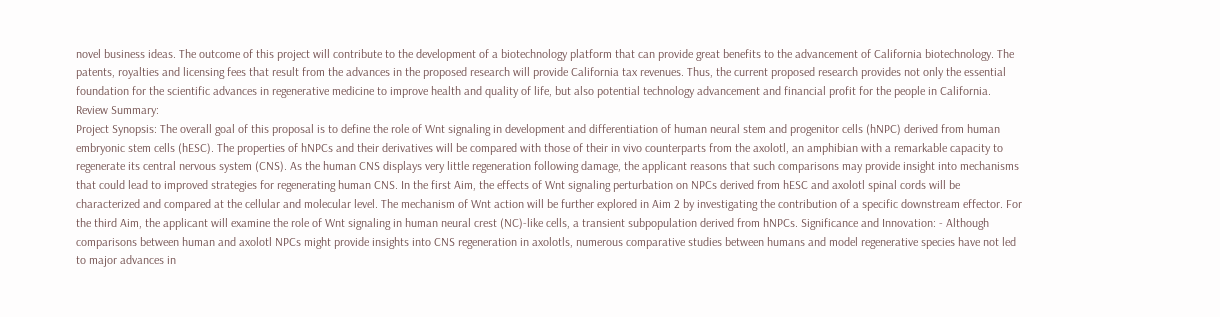novel business ideas. The outcome of this project will contribute to the development of a biotechnology platform that can provide great benefits to the advancement of California biotechnology. The patents, royalties and licensing fees that result from the advances in the proposed research will provide California tax revenues. Thus, the current proposed research provides not only the essential foundation for the scientific advances in regenerative medicine to improve health and quality of life, but also potential technology advancement and financial profit for the people in California.
Review Summary:
Project Synopsis: The overall goal of this proposal is to define the role of Wnt signaling in development and differentiation of human neural stem and progenitor cells (hNPC) derived from human embryonic stem cells (hESC). The properties of hNPCs and their derivatives will be compared with those of their in vivo counterparts from the axolotl, an amphibian with a remarkable capacity to regenerate its central nervous system (CNS). As the human CNS displays very little regeneration following damage, the applicant reasons that such comparisons may provide insight into mechanisms that could lead to improved strategies for regenerating human CNS. In the first Aim, the effects of Wnt signaling perturbation on NPCs derived from hESC and axolotl spinal cords will be characterized and compared at the cellular and molecular level. The mechanism of Wnt action will be further explored in Aim 2 by investigating the contribution of a specific downstream effector. For the third Aim, the applicant will examine the role of Wnt signaling in human neural crest (NC)-like cells, a transient subpopulation derived from hNPCs. Significance and Innovation: - Although comparisons between human and axolotl NPCs might provide insights into CNS regeneration in axolotls, numerous comparative studies between humans and model regenerative species have not led to major advances in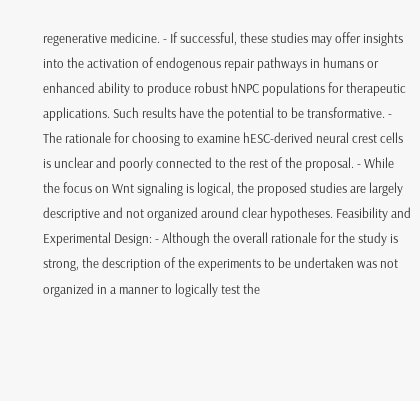regenerative medicine. - If successful, these studies may offer insights into the activation of endogenous repair pathways in humans or enhanced ability to produce robust hNPC populations for therapeutic applications. Such results have the potential to be transformative. - The rationale for choosing to examine hESC-derived neural crest cells is unclear and poorly connected to the rest of the proposal. - While the focus on Wnt signaling is logical, the proposed studies are largely descriptive and not organized around clear hypotheses. Feasibility and Experimental Design: - Although the overall rationale for the study is strong, the description of the experiments to be undertaken was not organized in a manner to logically test the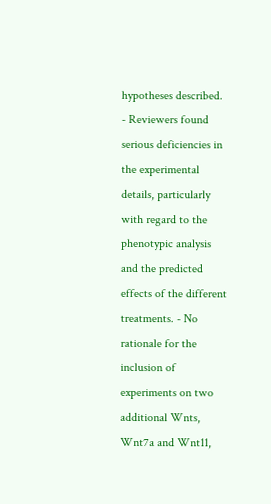hypotheses described. - Reviewers found serious deficiencies in the experimental details, particularly with regard to the phenotypic analysis and the predicted effects of the different treatments. - No rationale for the inclusion of experiments on two additional Wnts, Wnt7a and Wnt11,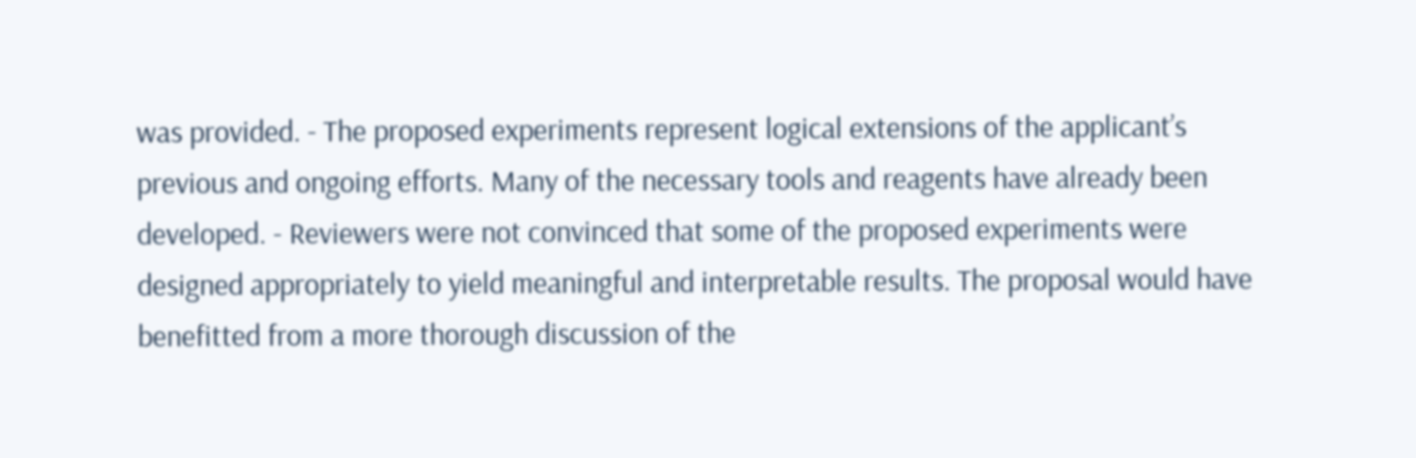was provided. - The proposed experiments represent logical extensions of the applicant’s previous and ongoing efforts. Many of the necessary tools and reagents have already been developed. - Reviewers were not convinced that some of the proposed experiments were designed appropriately to yield meaningful and interpretable results. The proposal would have benefitted from a more thorough discussion of the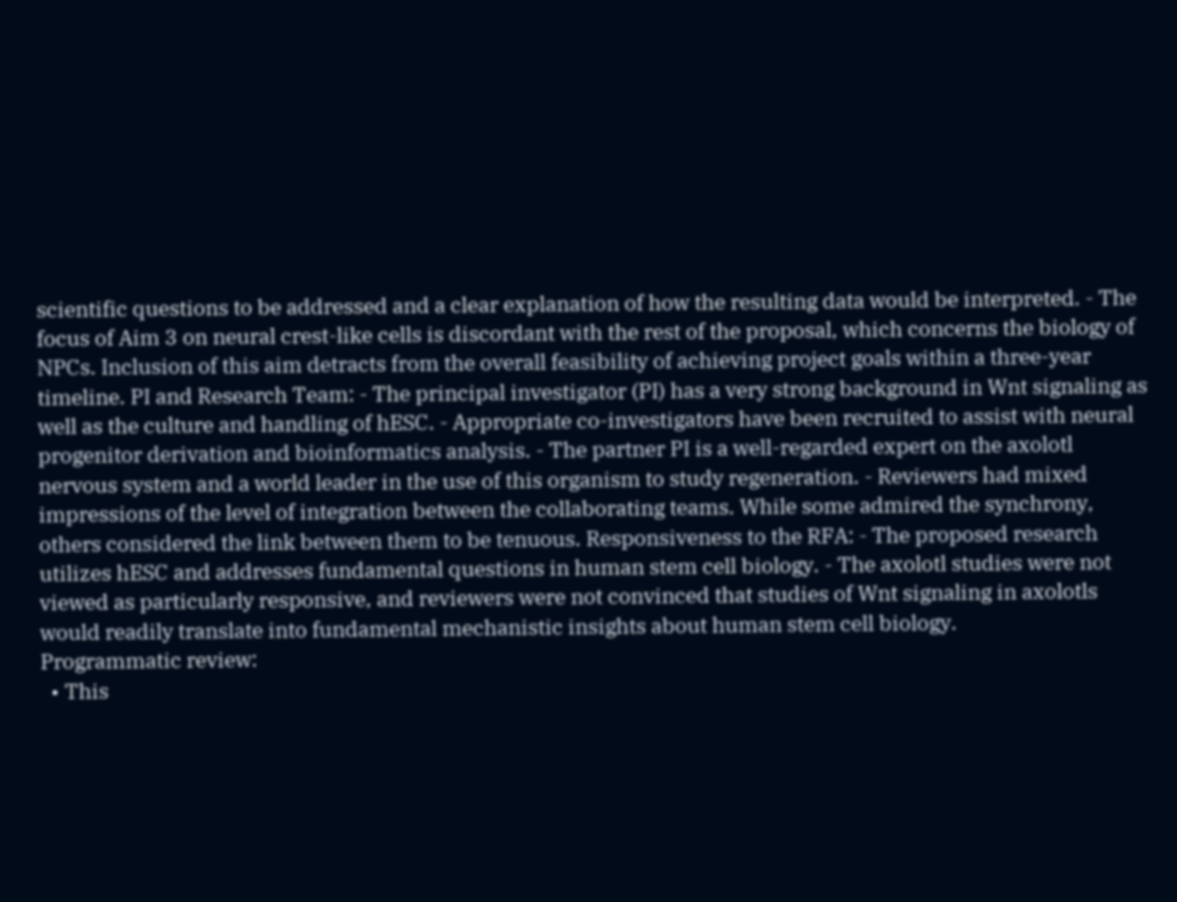scientific questions to be addressed and a clear explanation of how the resulting data would be interpreted. - The focus of Aim 3 on neural crest-like cells is discordant with the rest of the proposal, which concerns the biology of NPCs. Inclusion of this aim detracts from the overall feasibility of achieving project goals within a three-year timeline. PI and Research Team: - The principal investigator (PI) has a very strong background in Wnt signaling as well as the culture and handling of hESC. - Appropriate co-investigators have been recruited to assist with neural progenitor derivation and bioinformatics analysis. - The partner PI is a well-regarded expert on the axolotl nervous system and a world leader in the use of this organism to study regeneration. - Reviewers had mixed impressions of the level of integration between the collaborating teams. While some admired the synchrony, others considered the link between them to be tenuous. Responsiveness to the RFA: - The proposed research utilizes hESC and addresses fundamental questions in human stem cell biology. - The axolotl studies were not viewed as particularly responsive, and reviewers were not convinced that studies of Wnt signaling in axolotls would readily translate into fundamental mechanistic insights about human stem cell biology.
Programmatic review:
  • This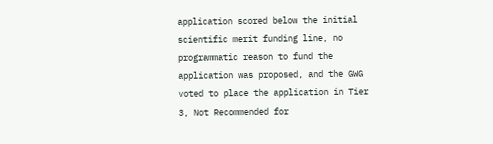application scored below the initial scientific merit funding line, no programmatic reason to fund the application was proposed, and the GWG voted to place the application in Tier 3, Not Recommended for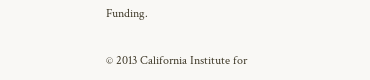Funding.

© 2013 California Institute for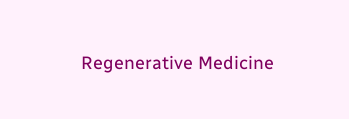Regenerative Medicine